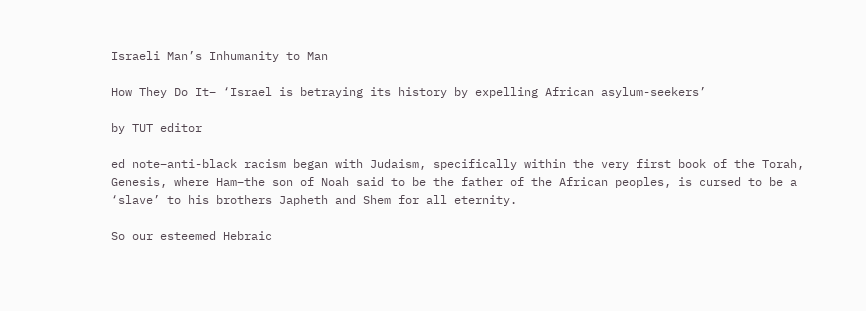Israeli Man’s Inhumanity to Man

How They Do It– ‘Israel is betraying its history by expelling African asylum-seekers’

by TUT editor

ed note–anti-black racism began with Judaism, specifically within the very first book of the Torah, Genesis, where Ham–the son of Noah said to be the father of the African peoples, is cursed to be a ‘slave’ to his brothers Japheth and Shem for all eternity.

So our esteemed Hebraic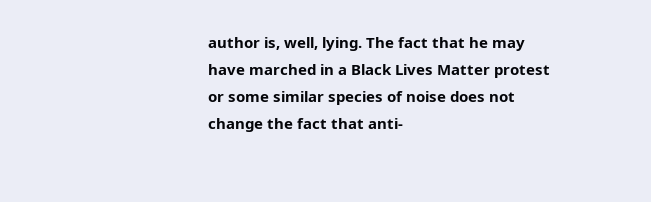author is, well, lying. The fact that he may have marched in a Black Lives Matter protest or some similar species of noise does not change the fact that anti-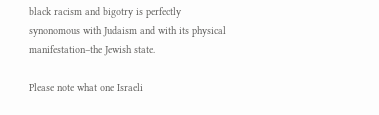black racism and bigotry is perfectly synonomous with Judaism and with its physical manifestation–the Jewish state.

Please note what one Israeli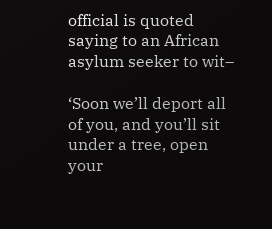official is quoted saying to an African asylum seeker to wit–

‘Soon we’ll deport all of you, and you’ll sit under a tree, open your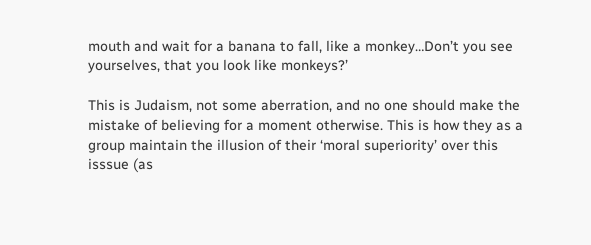mouth and wait for a banana to fall, like a monkey…Don’t you see yourselves, that you look like monkeys?’

This is Judaism, not some aberration, and no one should make the mistake of believing for a moment otherwise. This is how they as a group maintain the illusion of their ‘moral superiority’ over this isssue (as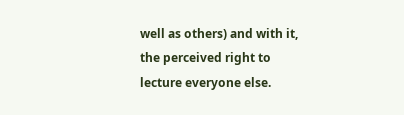well as others) and with it, the perceived right to lecture everyone else.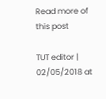Read more of this post

TUT editor | 02/05/2018 at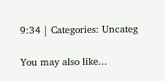9:34 | Categories: Uncateg

You may also like...